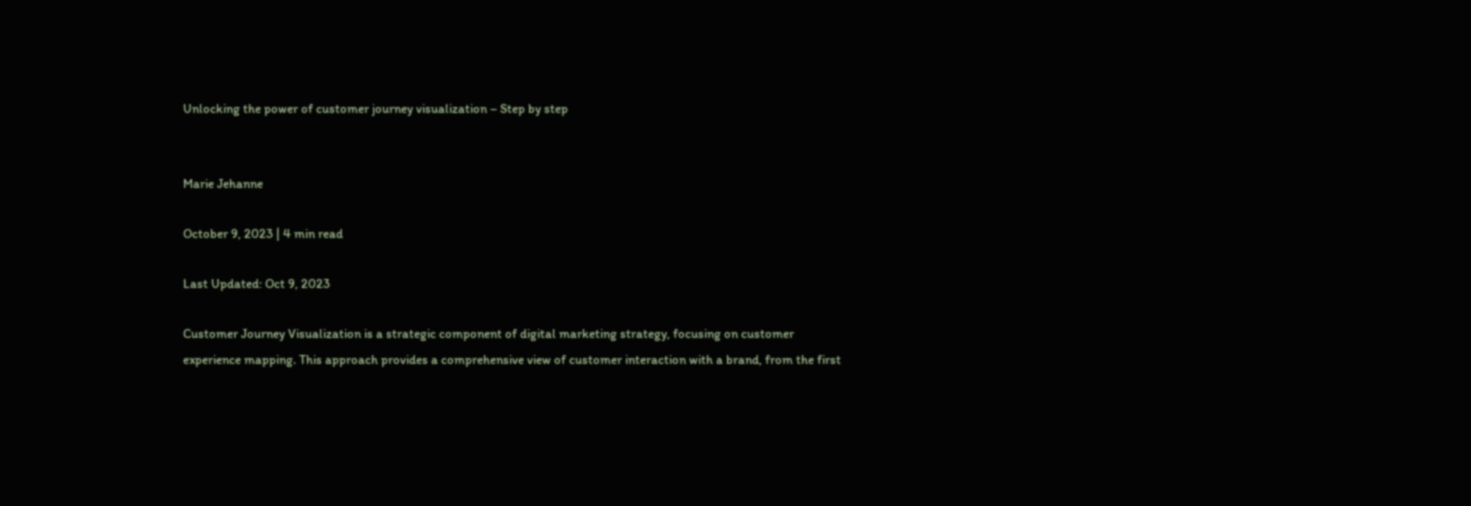Unlocking the power of customer journey visualization – Step by step


Marie Jehanne

October 9, 2023 | 4 min read

Last Updated: Oct 9, 2023

Customer Journey Visualization is a strategic component of digital marketing strategy, focusing on customer experience mapping. This approach provides a comprehensive view of customer interaction with a brand, from the first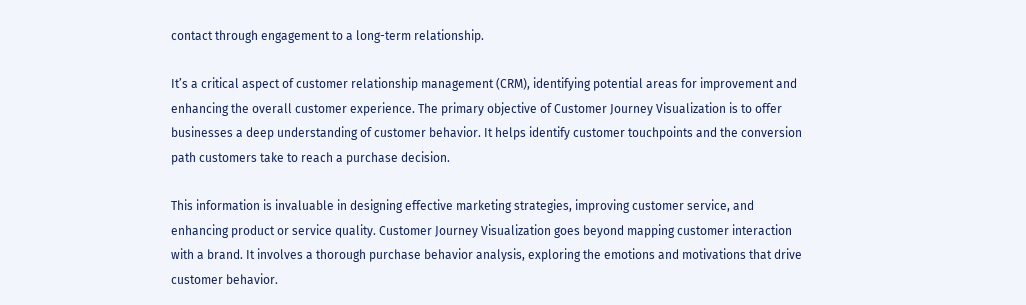contact through engagement to a long-term relationship.

It’s a critical aspect of customer relationship management (CRM), identifying potential areas for improvement and enhancing the overall customer experience. The primary objective of Customer Journey Visualization is to offer businesses a deep understanding of customer behavior. It helps identify customer touchpoints and the conversion path customers take to reach a purchase decision.

This information is invaluable in designing effective marketing strategies, improving customer service, and enhancing product or service quality. Customer Journey Visualization goes beyond mapping customer interaction with a brand. It involves a thorough purchase behavior analysis, exploring the emotions and motivations that drive customer behavior.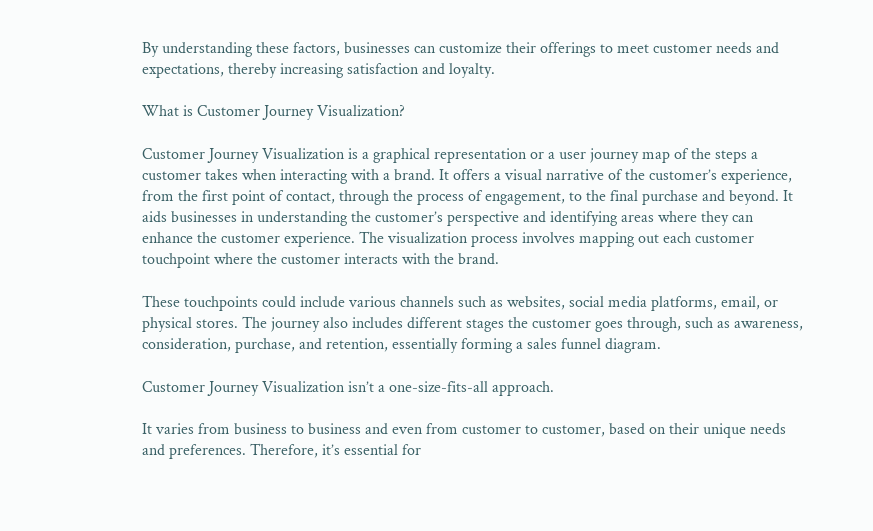By understanding these factors, businesses can customize their offerings to meet customer needs and expectations, thereby increasing satisfaction and loyalty.

What is Customer Journey Visualization?

Customer Journey Visualization is a graphical representation or a user journey map of the steps a customer takes when interacting with a brand. It offers a visual narrative of the customer’s experience, from the first point of contact, through the process of engagement, to the final purchase and beyond. It aids businesses in understanding the customer’s perspective and identifying areas where they can enhance the customer experience. The visualization process involves mapping out each customer touchpoint where the customer interacts with the brand.

These touchpoints could include various channels such as websites, social media platforms, email, or physical stores. The journey also includes different stages the customer goes through, such as awareness, consideration, purchase, and retention, essentially forming a sales funnel diagram.

Customer Journey Visualization isn’t a one-size-fits-all approach.

It varies from business to business and even from customer to customer, based on their unique needs and preferences. Therefore, it’s essential for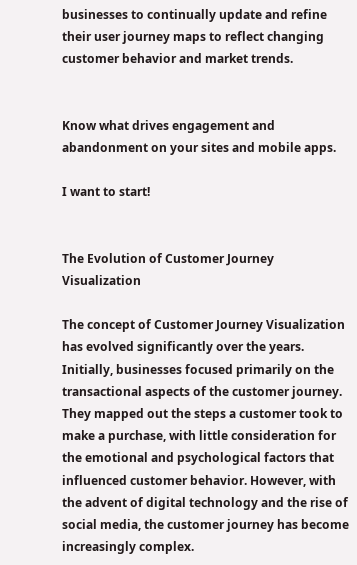businesses to continually update and refine their user journey maps to reflect changing customer behavior and market trends.


Know what drives engagement and abandonment on your sites and mobile apps.

I want to start!


The Evolution of Customer Journey Visualization

The concept of Customer Journey Visualization has evolved significantly over the years. Initially, businesses focused primarily on the transactional aspects of the customer journey. They mapped out the steps a customer took to make a purchase, with little consideration for the emotional and psychological factors that influenced customer behavior. However, with the advent of digital technology and the rise of social media, the customer journey has become increasingly complex.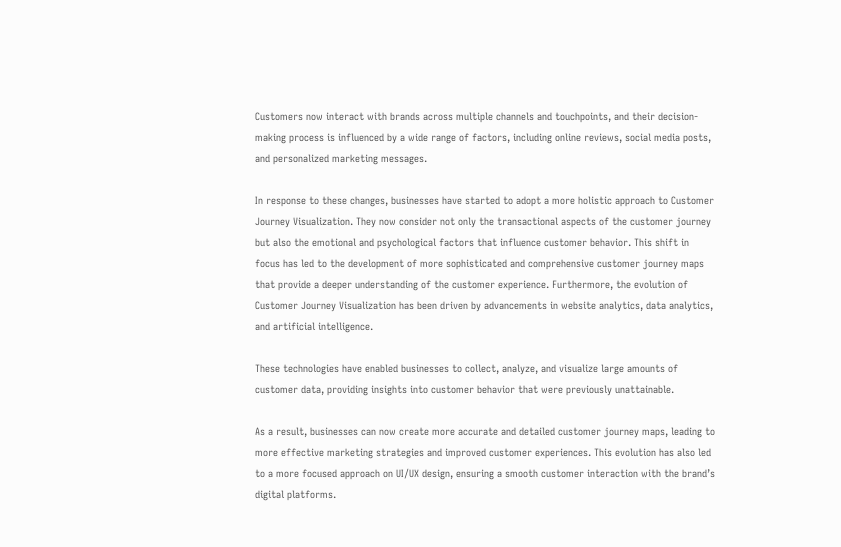Customers now interact with brands across multiple channels and touchpoints, and their decision-making process is influenced by a wide range of factors, including online reviews, social media posts, and personalized marketing messages.

In response to these changes, businesses have started to adopt a more holistic approach to Customer Journey Visualization. They now consider not only the transactional aspects of the customer journey but also the emotional and psychological factors that influence customer behavior. This shift in focus has led to the development of more sophisticated and comprehensive customer journey maps that provide a deeper understanding of the customer experience. Furthermore, the evolution of Customer Journey Visualization has been driven by advancements in website analytics, data analytics, and artificial intelligence.

These technologies have enabled businesses to collect, analyze, and visualize large amounts of customer data, providing insights into customer behavior that were previously unattainable.

As a result, businesses can now create more accurate and detailed customer journey maps, leading to more effective marketing strategies and improved customer experiences. This evolution has also led to a more focused approach on UI/UX design, ensuring a smooth customer interaction with the brand’s digital platforms.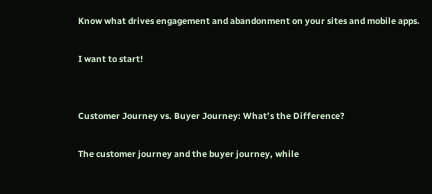Know what drives engagement and abandonment on your sites and mobile apps.

I want to start!


Customer Journey vs. Buyer Journey: What’s the Difference?

The customer journey and the buyer journey, while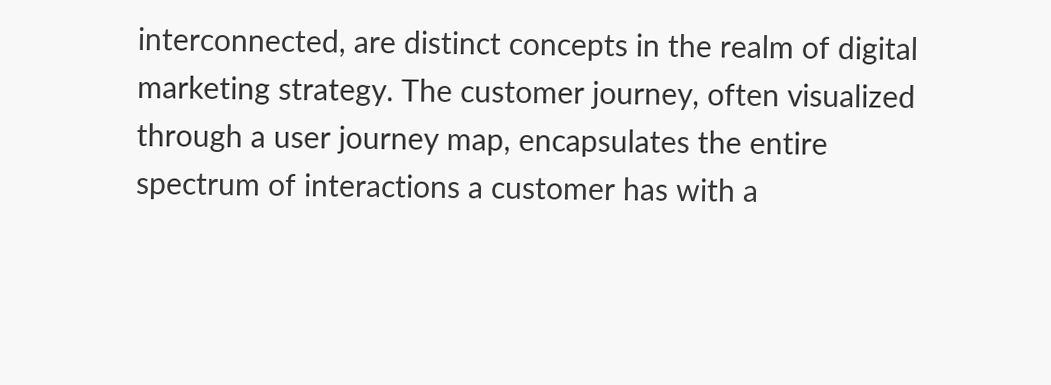interconnected, are distinct concepts in the realm of digital marketing strategy. The customer journey, often visualized through a user journey map, encapsulates the entire spectrum of interactions a customer has with a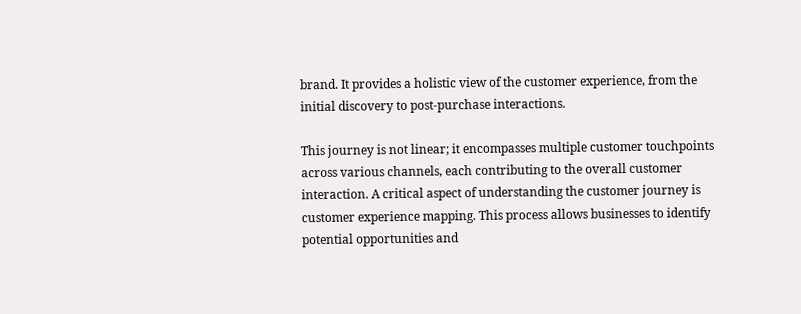brand. It provides a holistic view of the customer experience, from the initial discovery to post-purchase interactions.

This journey is not linear; it encompasses multiple customer touchpoints across various channels, each contributing to the overall customer interaction. A critical aspect of understanding the customer journey is customer experience mapping. This process allows businesses to identify potential opportunities and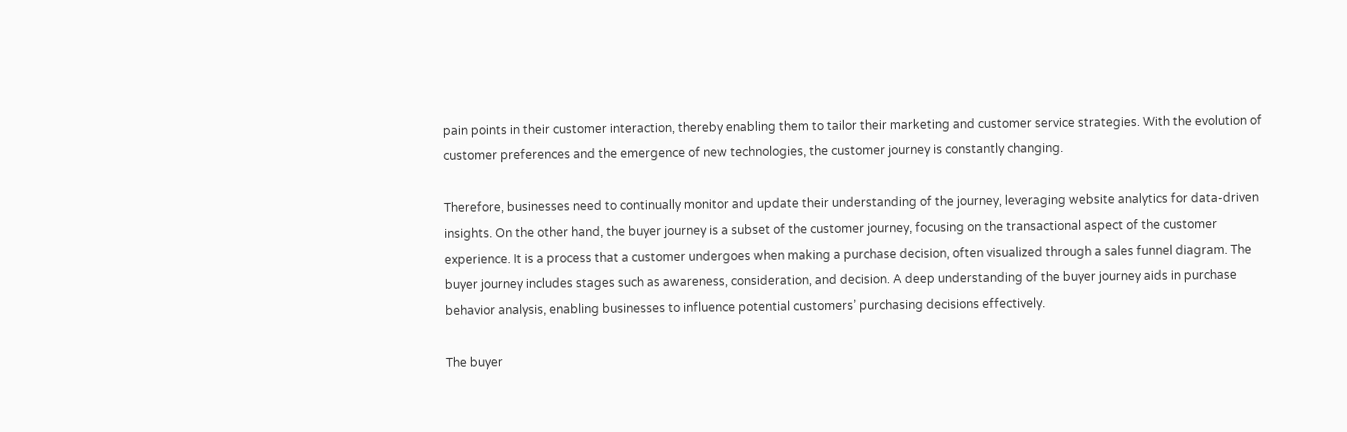pain points in their customer interaction, thereby enabling them to tailor their marketing and customer service strategies. With the evolution of customer preferences and the emergence of new technologies, the customer journey is constantly changing.

Therefore, businesses need to continually monitor and update their understanding of the journey, leveraging website analytics for data-driven insights. On the other hand, the buyer journey is a subset of the customer journey, focusing on the transactional aspect of the customer experience. It is a process that a customer undergoes when making a purchase decision, often visualized through a sales funnel diagram. The buyer journey includes stages such as awareness, consideration, and decision. A deep understanding of the buyer journey aids in purchase behavior analysis, enabling businesses to influence potential customers’ purchasing decisions effectively.

The buyer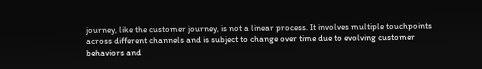journey, like the customer journey, is not a linear process. It involves multiple touchpoints across different channels and is subject to change over time due to evolving customer behaviors and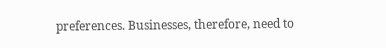preferences. Businesses, therefore, need to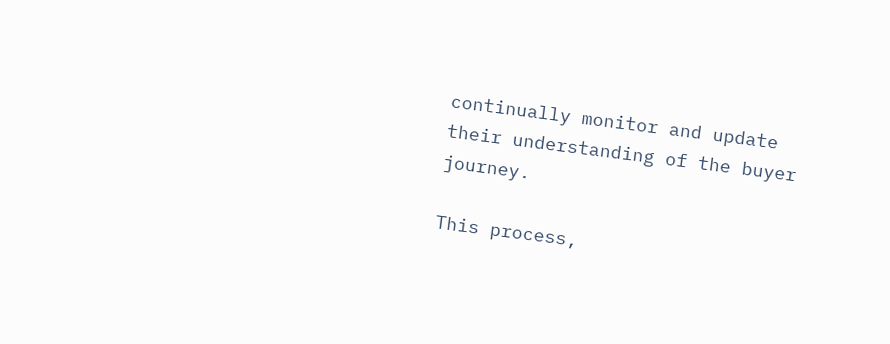continually monitor and update their understanding of the buyer journey.

This process,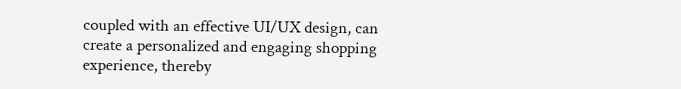coupled with an effective UI/UX design, can create a personalized and engaging shopping experience, thereby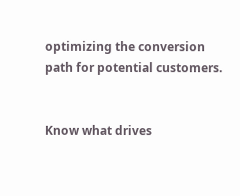optimizing the conversion path for potential customers.


Know what drives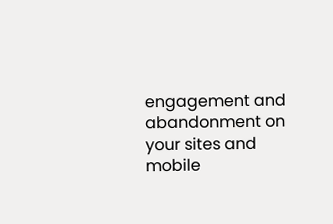engagement and abandonment on your sites and mobile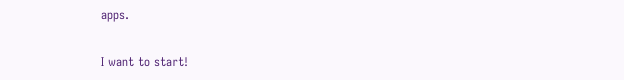apps.

I want to start!